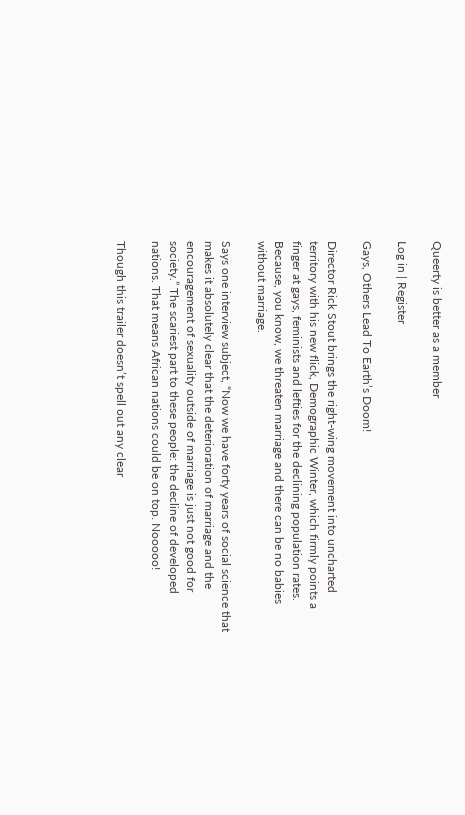Queerty is better as a member

Log in | Register

Gays, Others Lead To Earth’s Doom!

Director Rick Stout brings the right-wing movement into uncharted territory with his new flick, Demographic Winter, which firmly points a finger at gays, feminists and lefties for the declining population rates. Because, you know, we threaten marriage and there can be no babies without marriage.

Says one interview subject, “Now we have forty years of social science that makes it absolutely clear that the deterioration of marriage and the encouragement of sexuality outside of marriage is just not good for society.” The scariest part to these people: the decline of developed nations. That means African nations could be on top. Nooooo!

Though this trailer doesn’t spell out any clear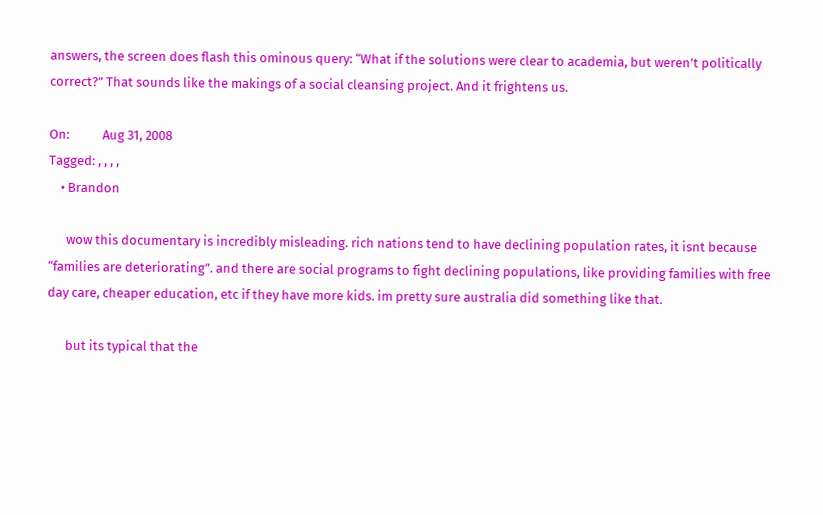answers, the screen does flash this ominous query: “What if the solutions were clear to academia, but weren’t politically correct?” That sounds like the makings of a social cleansing project. And it frightens us.

On:           Aug 31, 2008
Tagged: , , , ,
    • Brandon

      wow this documentary is incredibly misleading. rich nations tend to have declining population rates, it isnt because “families are deteriorating”. and there are social programs to fight declining populations, like providing families with free day care, cheaper education, etc if they have more kids. im pretty sure australia did something like that.

      but its typical that the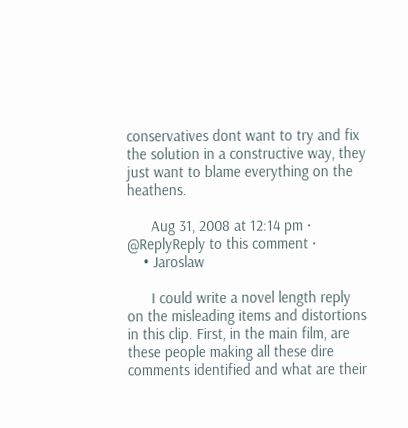conservatives dont want to try and fix the solution in a constructive way, they just want to blame everything on the heathens.

      Aug 31, 2008 at 12:14 pm · @ReplyReply to this comment ·
    • Jaroslaw

      I could write a novel length reply on the misleading items and distortions in this clip. First, in the main film, are these people making all these dire comments identified and what are their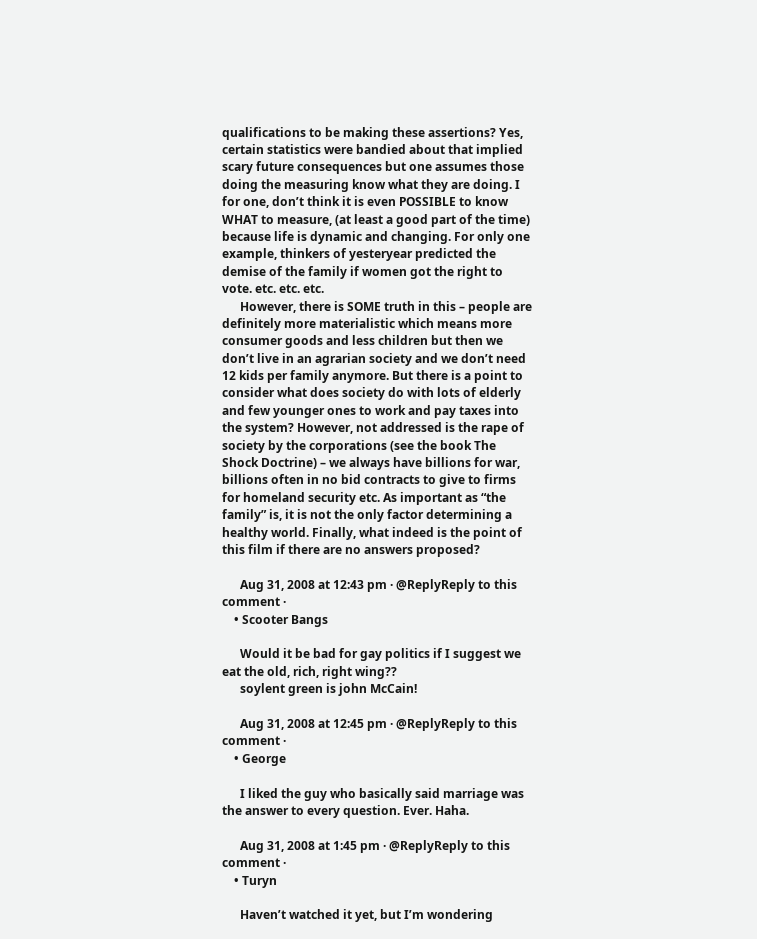qualifications to be making these assertions? Yes, certain statistics were bandied about that implied scary future consequences but one assumes those doing the measuring know what they are doing. I for one, don’t think it is even POSSIBLE to know WHAT to measure, (at least a good part of the time) because life is dynamic and changing. For only one example, thinkers of yesteryear predicted the demise of the family if women got the right to vote. etc. etc. etc.
      However, there is SOME truth in this – people are definitely more materialistic which means more consumer goods and less children but then we don’t live in an agrarian society and we don’t need 12 kids per family anymore. But there is a point to consider what does society do with lots of elderly and few younger ones to work and pay taxes into the system? However, not addressed is the rape of society by the corporations (see the book The Shock Doctrine) – we always have billions for war, billions often in no bid contracts to give to firms for homeland security etc. As important as “the family” is, it is not the only factor determining a healthy world. Finally, what indeed is the point of this film if there are no answers proposed?

      Aug 31, 2008 at 12:43 pm · @ReplyReply to this comment ·
    • Scooter Bangs

      Would it be bad for gay politics if I suggest we eat the old, rich, right wing??
      soylent green is john McCain!

      Aug 31, 2008 at 12:45 pm · @ReplyReply to this comment ·
    • George

      I liked the guy who basically said marriage was the answer to every question. Ever. Haha.

      Aug 31, 2008 at 1:45 pm · @ReplyReply to this comment ·
    • Turyn

      Haven’t watched it yet, but I’m wondering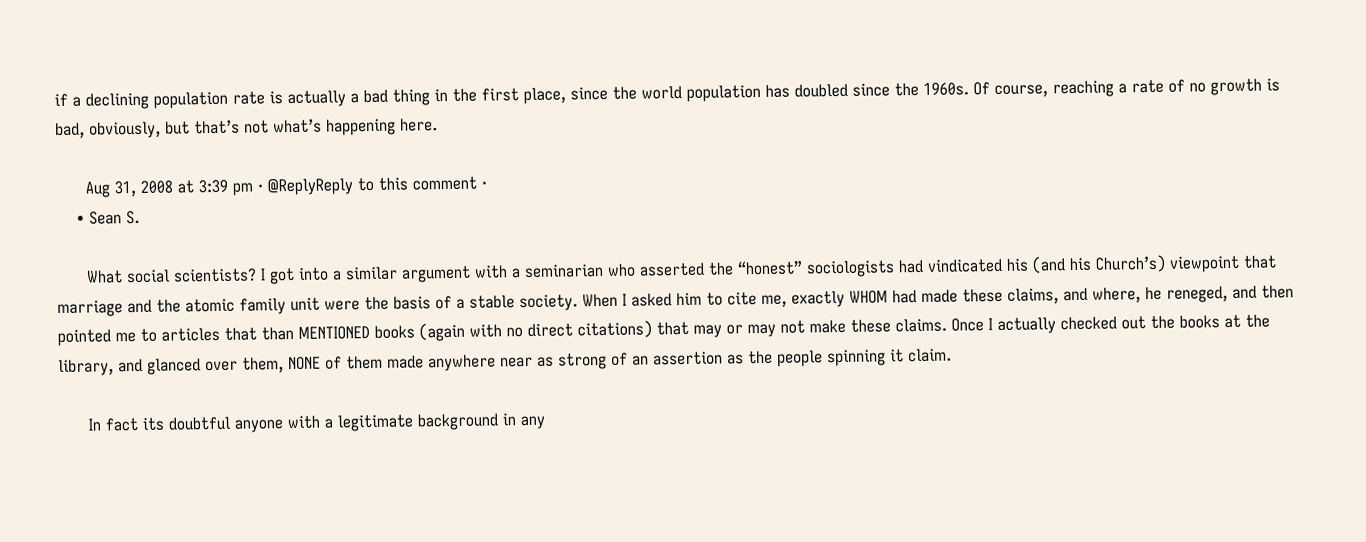if a declining population rate is actually a bad thing in the first place, since the world population has doubled since the 1960s. Of course, reaching a rate of no growth is bad, obviously, but that’s not what’s happening here.

      Aug 31, 2008 at 3:39 pm · @ReplyReply to this comment ·
    • Sean S.

      What social scientists? I got into a similar argument with a seminarian who asserted the “honest” sociologists had vindicated his (and his Church’s) viewpoint that marriage and the atomic family unit were the basis of a stable society. When I asked him to cite me, exactly WHOM had made these claims, and where, he reneged, and then pointed me to articles that than MENTIONED books (again with no direct citations) that may or may not make these claims. Once I actually checked out the books at the library, and glanced over them, NONE of them made anywhere near as strong of an assertion as the people spinning it claim.

      In fact its doubtful anyone with a legitimate background in any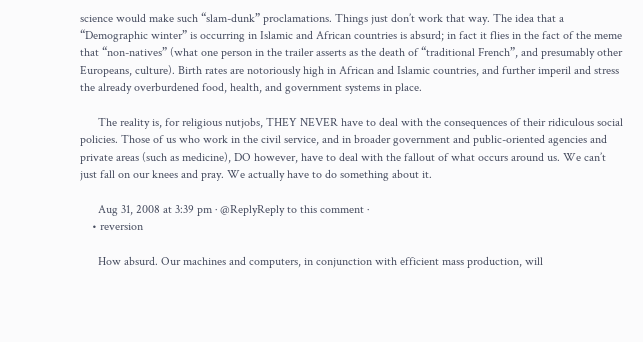science would make such “slam-dunk” proclamations. Things just don’t work that way. The idea that a “Demographic winter” is occurring in Islamic and African countries is absurd; in fact it flies in the fact of the meme that “non-natives” (what one person in the trailer asserts as the death of “traditional French”, and presumably other Europeans, culture). Birth rates are notoriously high in African and Islamic countries, and further imperil and stress the already overburdened food, health, and government systems in place.

      The reality is, for religious nutjobs, THEY NEVER have to deal with the consequences of their ridiculous social policies. Those of us who work in the civil service, and in broader government and public-oriented agencies and private areas (such as medicine), DO however, have to deal with the fallout of what occurs around us. We can’t just fall on our knees and pray. We actually have to do something about it.

      Aug 31, 2008 at 3:39 pm · @ReplyReply to this comment ·
    • reversion

      How absurd. Our machines and computers, in conjunction with efficient mass production, will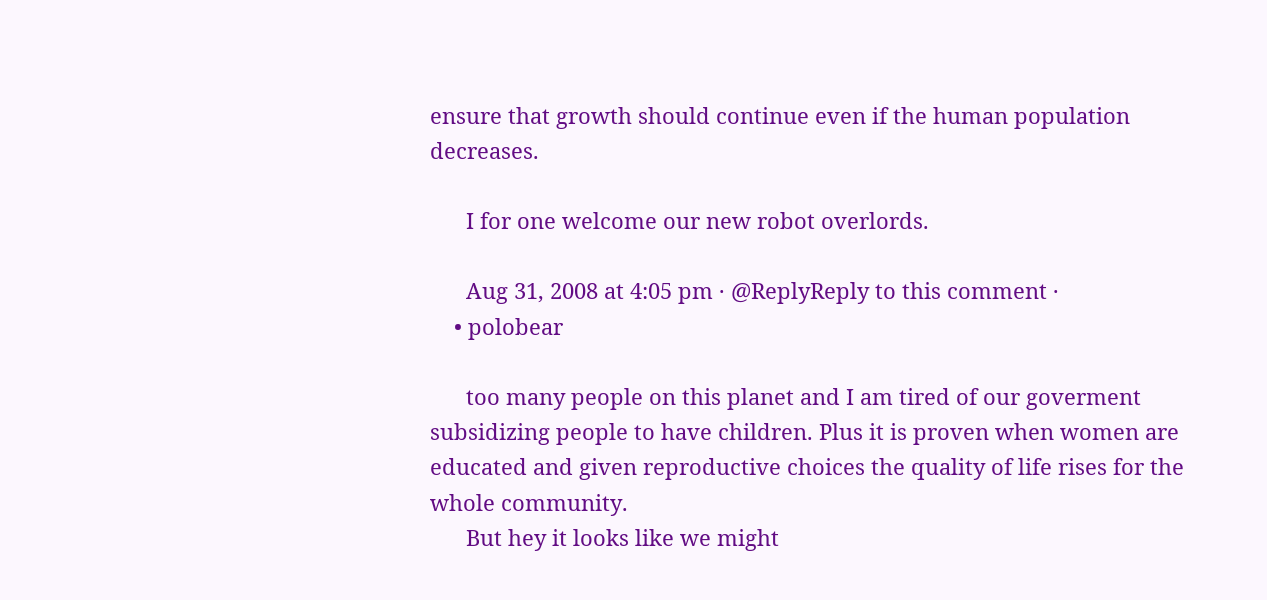ensure that growth should continue even if the human population decreases.

      I for one welcome our new robot overlords.

      Aug 31, 2008 at 4:05 pm · @ReplyReply to this comment ·
    • polobear

      too many people on this planet and I am tired of our goverment subsidizing people to have children. Plus it is proven when women are educated and given reproductive choices the quality of life rises for the whole community.
      But hey it looks like we might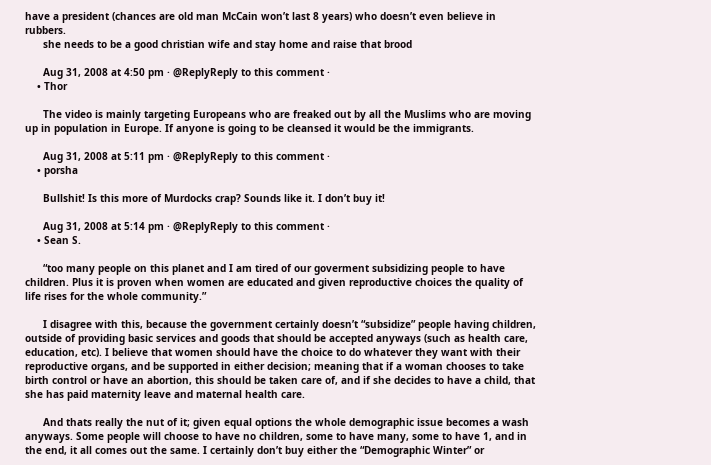have a president (chances are old man McCain won’t last 8 years) who doesn’t even believe in rubbers.
      she needs to be a good christian wife and stay home and raise that brood

      Aug 31, 2008 at 4:50 pm · @ReplyReply to this comment ·
    • Thor

      The video is mainly targeting Europeans who are freaked out by all the Muslims who are moving up in population in Europe. If anyone is going to be cleansed it would be the immigrants.

      Aug 31, 2008 at 5:11 pm · @ReplyReply to this comment ·
    • porsha

      Bullshit! Is this more of Murdocks crap? Sounds like it. I don’t buy it!

      Aug 31, 2008 at 5:14 pm · @ReplyReply to this comment ·
    • Sean S.

      “too many people on this planet and I am tired of our goverment subsidizing people to have children. Plus it is proven when women are educated and given reproductive choices the quality of life rises for the whole community.”

      I disagree with this, because the government certainly doesn’t “subsidize” people having children, outside of providing basic services and goods that should be accepted anyways (such as health care, education, etc). I believe that women should have the choice to do whatever they want with their reproductive organs, and be supported in either decision; meaning that if a woman chooses to take birth control or have an abortion, this should be taken care of, and if she decides to have a child, that she has paid maternity leave and maternal health care.

      And thats really the nut of it; given equal options the whole demographic issue becomes a wash anyways. Some people will choose to have no children, some to have many, some to have 1, and in the end, it all comes out the same. I certainly don’t buy either the “Demographic Winter” or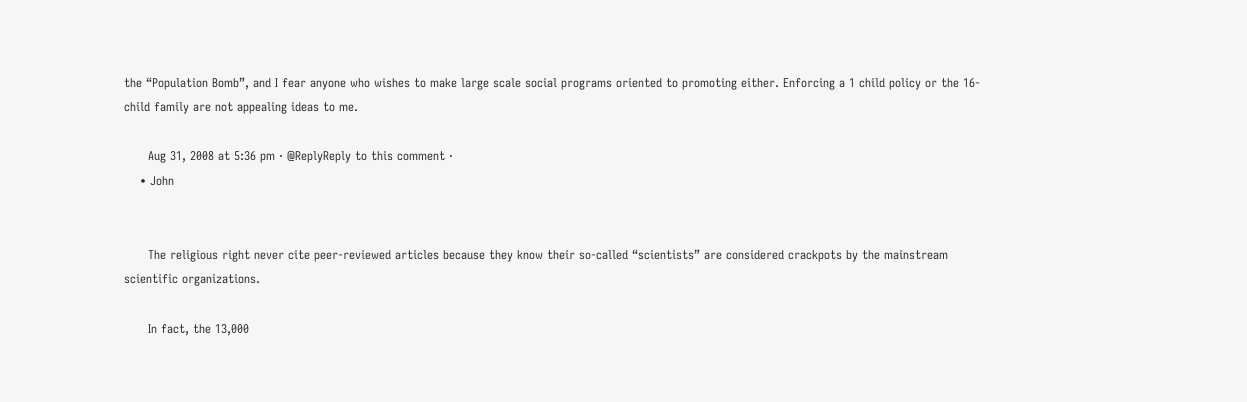the “Population Bomb”, and I fear anyone who wishes to make large scale social programs oriented to promoting either. Enforcing a 1 child policy or the 16-child family are not appealing ideas to me.

      Aug 31, 2008 at 5:36 pm · @ReplyReply to this comment ·
    • John


      The religious right never cite peer-reviewed articles because they know their so-called “scientists” are considered crackpots by the mainstream scientific organizations.

      In fact, the 13,000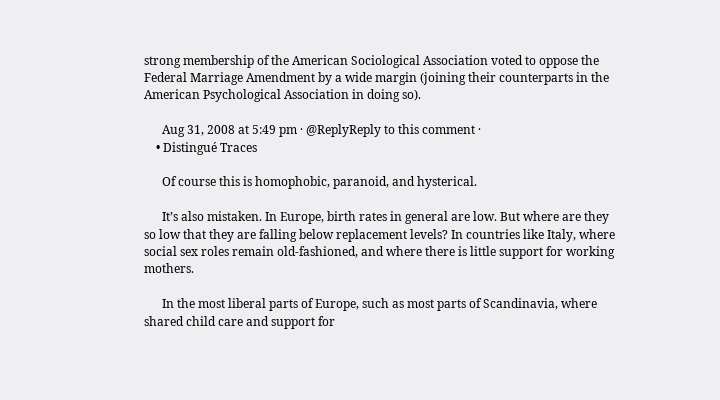strong membership of the American Sociological Association voted to oppose the Federal Marriage Amendment by a wide margin (joining their counterparts in the American Psychological Association in doing so).

      Aug 31, 2008 at 5:49 pm · @ReplyReply to this comment ·
    • Distingué Traces

      Of course this is homophobic, paranoid, and hysterical.

      It’s also mistaken. In Europe, birth rates in general are low. But where are they so low that they are falling below replacement levels? In countries like Italy, where social sex roles remain old-fashioned, and where there is little support for working mothers.

      In the most liberal parts of Europe, such as most parts of Scandinavia, where shared child care and support for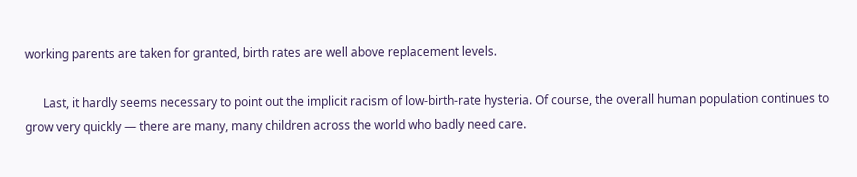working parents are taken for granted, birth rates are well above replacement levels.

      Last, it hardly seems necessary to point out the implicit racism of low-birth-rate hysteria. Of course, the overall human population continues to grow very quickly — there are many, many children across the world who badly need care.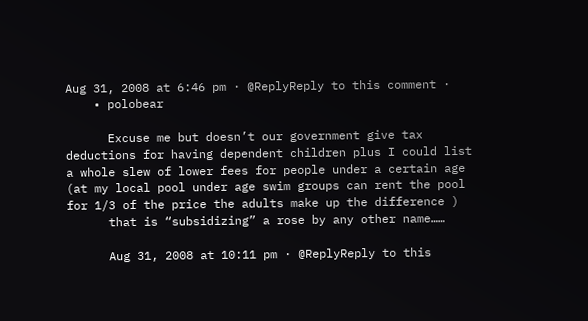Aug 31, 2008 at 6:46 pm · @ReplyReply to this comment ·
    • polobear

      Excuse me but doesn’t our government give tax deductions for having dependent children plus I could list a whole slew of lower fees for people under a certain age (at my local pool under age swim groups can rent the pool for 1/3 of the price the adults make up the difference )
      that is “subsidizing” a rose by any other name……

      Aug 31, 2008 at 10:11 pm · @ReplyReply to this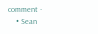comment ·
    • Sean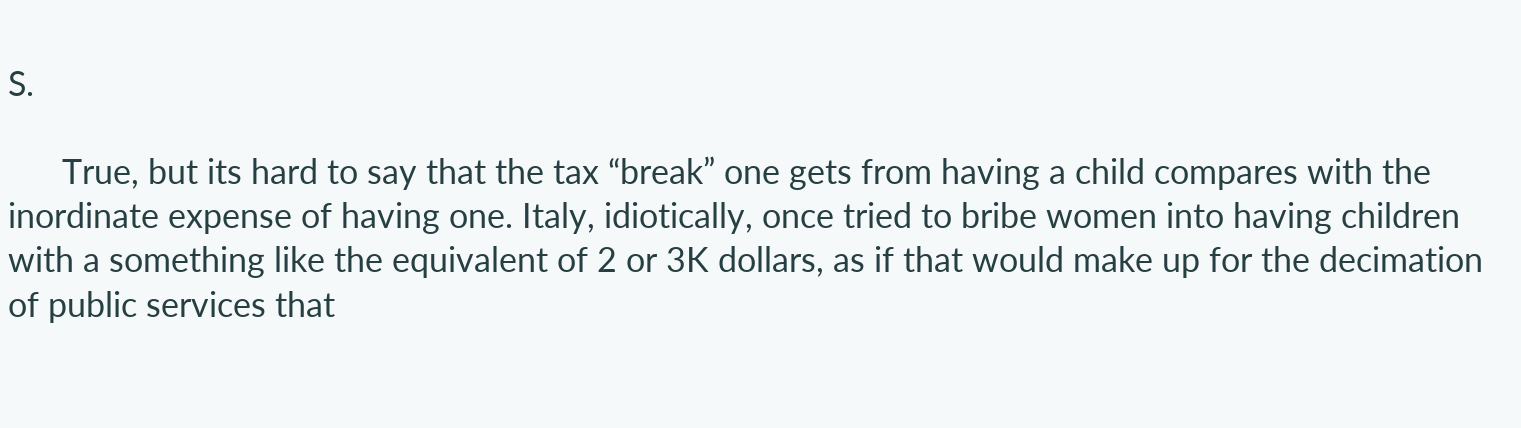S.

      True, but its hard to say that the tax “break” one gets from having a child compares with the inordinate expense of having one. Italy, idiotically, once tried to bribe women into having children with a something like the equivalent of 2 or 3K dollars, as if that would make up for the decimation of public services that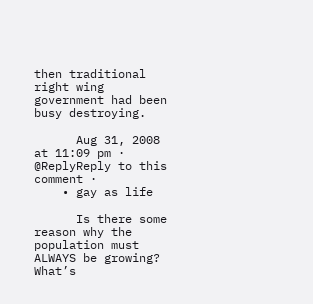then traditional right wing government had been busy destroying.

      Aug 31, 2008 at 11:09 pm · @ReplyReply to this comment ·
    • gay as life

      Is there some reason why the population must ALWAYS be growing? What’s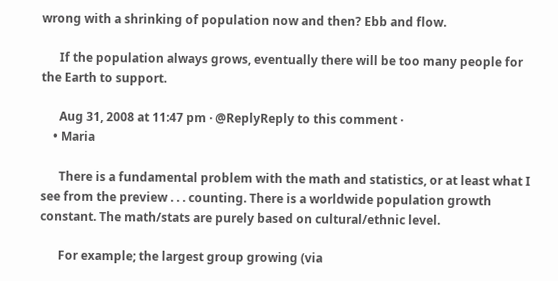wrong with a shrinking of population now and then? Ebb and flow.

      If the population always grows, eventually there will be too many people for the Earth to support.

      Aug 31, 2008 at 11:47 pm · @ReplyReply to this comment ·
    • Maria

      There is a fundamental problem with the math and statistics, or at least what I see from the preview . . . counting. There is a worldwide population growth constant. The math/stats are purely based on cultural/ethnic level.

      For example; the largest group growing (via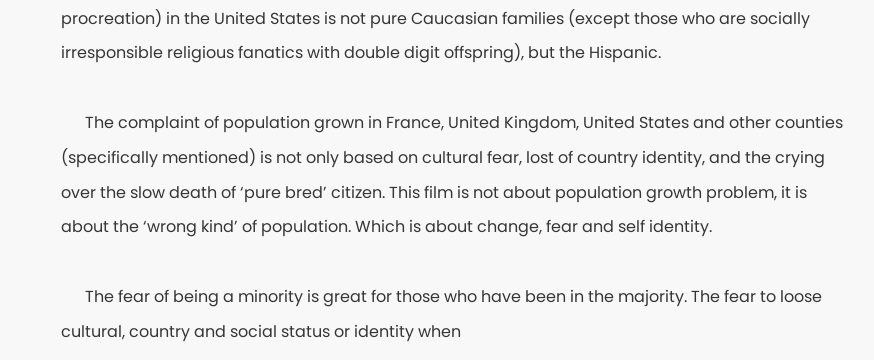procreation) in the United States is not pure Caucasian families (except those who are socially irresponsible religious fanatics with double digit offspring), but the Hispanic.

      The complaint of population grown in France, United Kingdom, United States and other counties (specifically mentioned) is not only based on cultural fear, lost of country identity, and the crying over the slow death of ‘pure bred’ citizen. This film is not about population growth problem, it is about the ‘wrong kind’ of population. Which is about change, fear and self identity.

      The fear of being a minority is great for those who have been in the majority. The fear to loose cultural, country and social status or identity when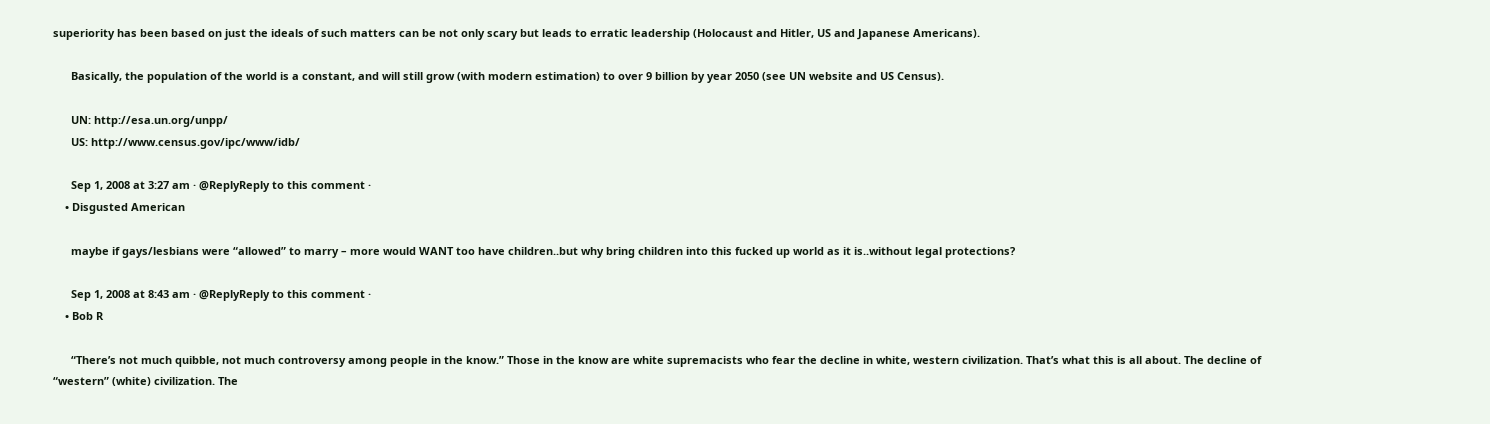superiority has been based on just the ideals of such matters can be not only scary but leads to erratic leadership (Holocaust and Hitler, US and Japanese Americans).

      Basically, the population of the world is a constant, and will still grow (with modern estimation) to over 9 billion by year 2050 (see UN website and US Census).

      UN: http://esa.un.org/unpp/
      US: http://www.census.gov/ipc/www/idb/

      Sep 1, 2008 at 3:27 am · @ReplyReply to this comment ·
    • Disgusted American

      maybe if gays/lesbians were “allowed” to marry – more would WANT too have children..but why bring children into this fucked up world as it is..without legal protections?

      Sep 1, 2008 at 8:43 am · @ReplyReply to this comment ·
    • Bob R

      “There’s not much quibble, not much controversy among people in the know.” Those in the know are white supremacists who fear the decline in white, western civilization. That’s what this is all about. The decline of “western” (white) civilization. The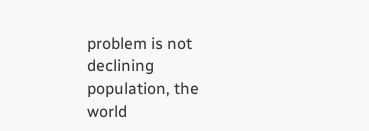problem is not declining population, the world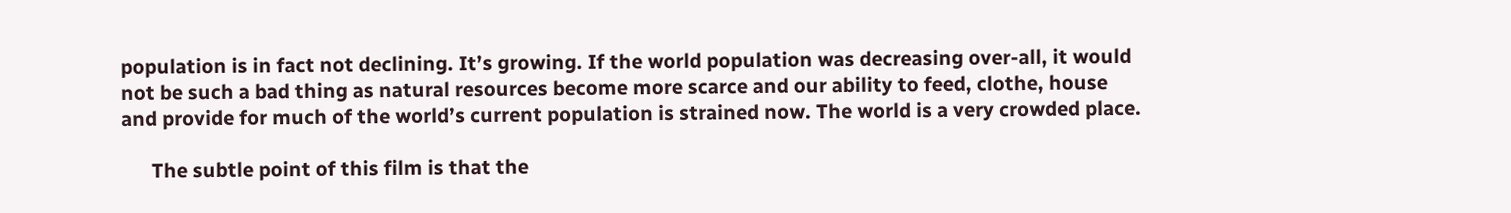population is in fact not declining. It’s growing. If the world population was decreasing over-all, it would not be such a bad thing as natural resources become more scarce and our ability to feed, clothe, house and provide for much of the world’s current population is strained now. The world is a very crowded place.

      The subtle point of this film is that the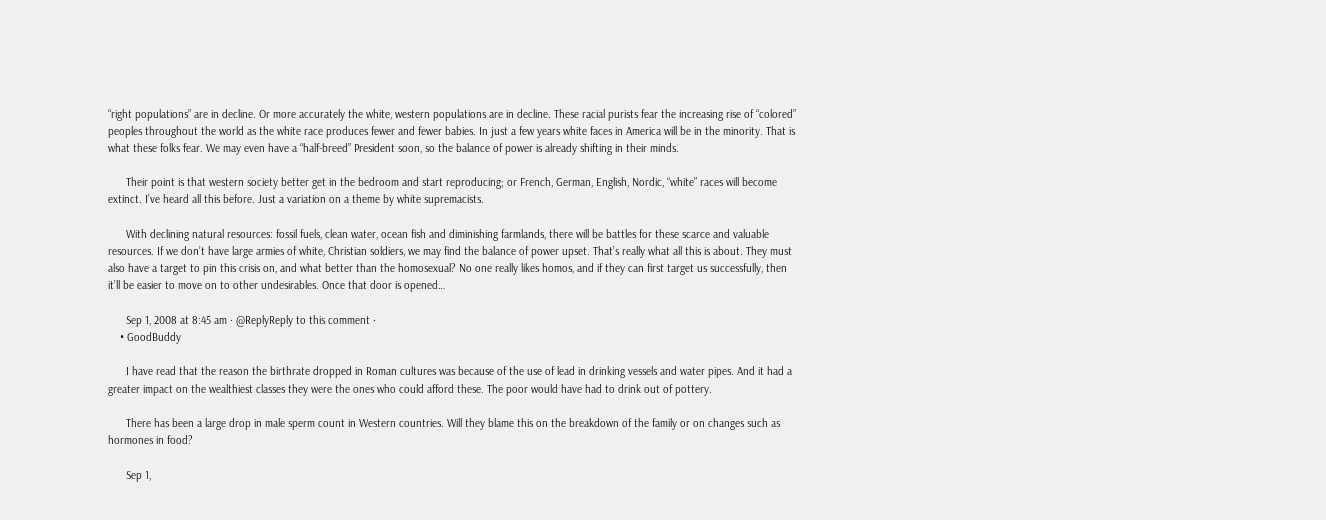“right populations” are in decline. Or more accurately the white, western populations are in decline. These racial purists fear the increasing rise of “colored” peoples throughout the world as the white race produces fewer and fewer babies. In just a few years white faces in America will be in the minority. That is what these folks fear. We may even have a “half-breed” President soon, so the balance of power is already shifting in their minds.

      Their point is that western society better get in the bedroom and start reproducing; or French, German, English, Nordic, “white” races will become extinct. I’ve heard all this before. Just a variation on a theme by white supremacists.

      With declining natural resources: fossil fuels, clean water, ocean fish and diminishing farmlands, there will be battles for these scarce and valuable resources. If we don’t have large armies of white, Christian soldiers, we may find the balance of power upset. That’s really what all this is about. They must also have a target to pin this crisis on, and what better than the homosexual? No one really likes homos, and if they can first target us successfully, then it’ll be easier to move on to other undesirables. Once that door is opened…

      Sep 1, 2008 at 8:45 am · @ReplyReply to this comment ·
    • GoodBuddy

      I have read that the reason the birthrate dropped in Roman cultures was because of the use of lead in drinking vessels and water pipes. And it had a greater impact on the wealthiest classes they were the ones who could afford these. The poor would have had to drink out of pottery.

      There has been a large drop in male sperm count in Western countries. Will they blame this on the breakdown of the family or on changes such as hormones in food?

      Sep 1,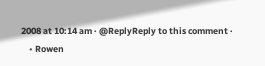2008 at 10:14 am · @ReplyReply to this comment ·
    • Rowen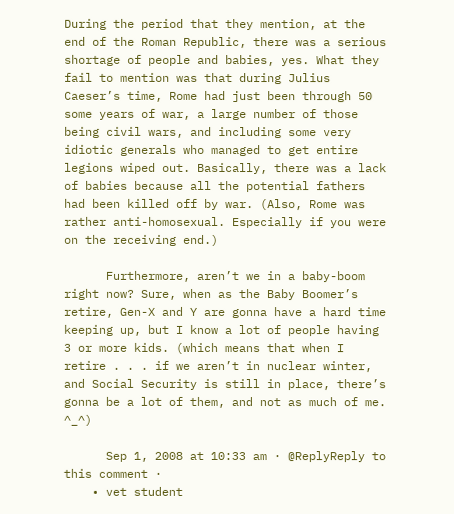During the period that they mention, at the end of the Roman Republic, there was a serious shortage of people and babies, yes. What they fail to mention was that during Julius Caeser’s time, Rome had just been through 50 some years of war, a large number of those being civil wars, and including some very idiotic generals who managed to get entire legions wiped out. Basically, there was a lack of babies because all the potential fathers had been killed off by war. (Also, Rome was rather anti-homosexual. Especially if you were on the receiving end.)

      Furthermore, aren’t we in a baby-boom right now? Sure, when as the Baby Boomer’s retire, Gen-X and Y are gonna have a hard time keeping up, but I know a lot of people having 3 or more kids. (which means that when I retire . . . if we aren’t in nuclear winter, and Social Security is still in place, there’s gonna be a lot of them, and not as much of me. ^_^)

      Sep 1, 2008 at 10:33 am · @ReplyReply to this comment ·
    • vet student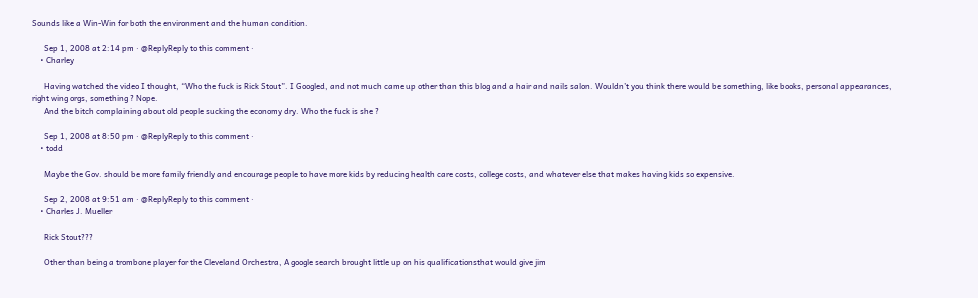Sounds like a Win-Win for both the environment and the human condition.

      Sep 1, 2008 at 2:14 pm · @ReplyReply to this comment ·
    • Charley

      Having watched the video I thought, “Who the fuck is Rick Stout”. I Googled, and not much came up other than this blog and a hair and nails salon. Wouldn’t you think there would be something, like books, personal appearances, right wing orgs, something ? Nope.
      And the bitch complaining about old people sucking the economy dry. Who the fuck is she ?

      Sep 1, 2008 at 8:50 pm · @ReplyReply to this comment ·
    • todd

      Maybe the Gov. should be more family friendly and encourage people to have more kids by reducing health care costs, college costs, and whatever else that makes having kids so expensive.

      Sep 2, 2008 at 9:51 am · @ReplyReply to this comment ·
    • Charles J. Mueller

      Rick Stout???

      Other than being a trombone player for the Cleveland Orchestra, A google search brought little up on his qualificationsthat would give jim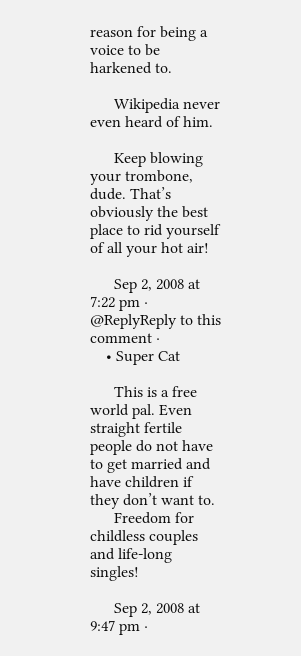reason for being a voice to be harkened to.

      Wikipedia never even heard of him.

      Keep blowing your trombone, dude. That’s obviously the best place to rid yourself of all your hot air!

      Sep 2, 2008 at 7:22 pm · @ReplyReply to this comment ·
    • Super Cat

      This is a free world pal. Even straight fertile people do not have to get married and have children if they don’t want to.
      Freedom for childless couples and life-long singles!

      Sep 2, 2008 at 9:47 pm ·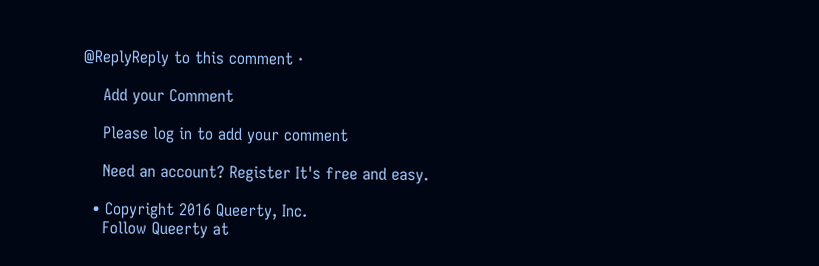@ReplyReply to this comment ·

    Add your Comment

    Please log in to add your comment

    Need an account? Register It's free and easy.

  • Copyright 2016 Queerty, Inc.
    Follow Queerty at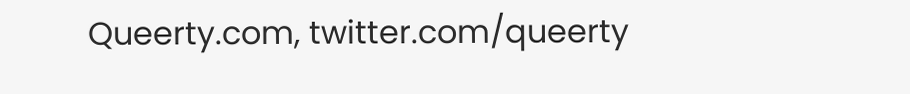Queerty.com, twitter.com/queerty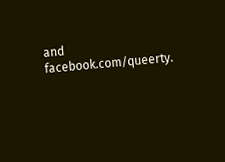and facebook.com/queerty.